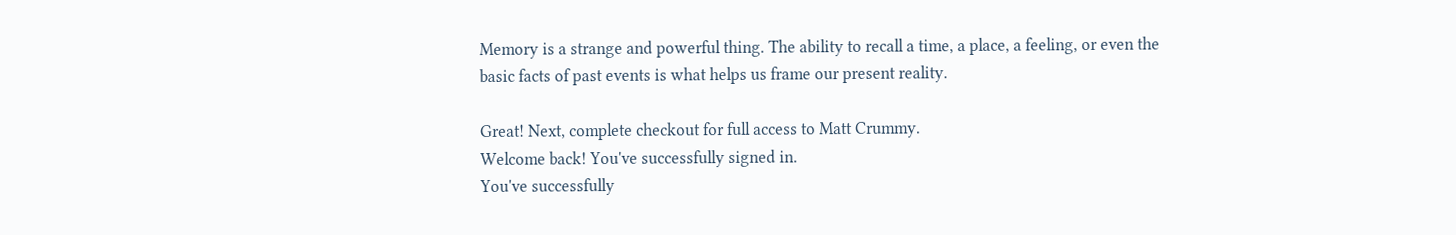Memory is a strange and powerful thing. The ability to recall a time, a place, a feeling, or even the basic facts of past events is what helps us frame our present reality.

Great! Next, complete checkout for full access to Matt Crummy.
Welcome back! You've successfully signed in.
You've successfully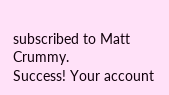subscribed to Matt Crummy.
Success! Your account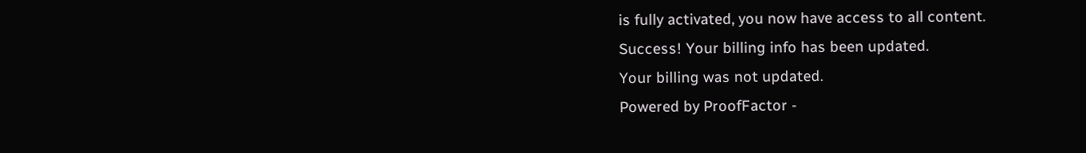is fully activated, you now have access to all content.
Success! Your billing info has been updated.
Your billing was not updated.
Powered by ProofFactor -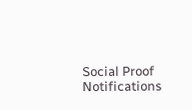Social Proof Notifications